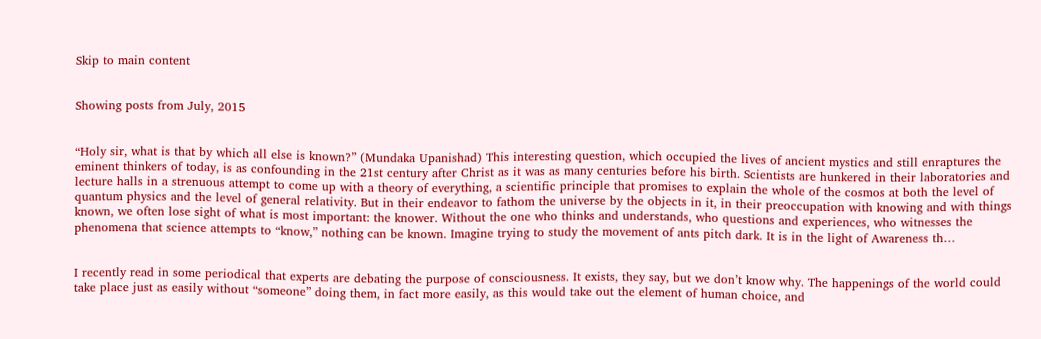Skip to main content


Showing posts from July, 2015


“Holy sir, what is that by which all else is known?” (Mundaka Upanishad) This interesting question, which occupied the lives of ancient mystics and still enraptures the eminent thinkers of today, is as confounding in the 21st century after Christ as it was as many centuries before his birth. Scientists are hunkered in their laboratories and lecture halls in a strenuous attempt to come up with a theory of everything, a scientific principle that promises to explain the whole of the cosmos at both the level of quantum physics and the level of general relativity. But in their endeavor to fathom the universe by the objects in it, in their preoccupation with knowing and with things known, we often lose sight of what is most important: the knower. Without the one who thinks and understands, who questions and experiences, who witnesses the phenomena that science attempts to “know,” nothing can be known. Imagine trying to study the movement of ants pitch dark. It is in the light of Awareness th…


I recently read in some periodical that experts are debating the purpose of consciousness. It exists, they say, but we don’t know why. The happenings of the world could take place just as easily without “someone” doing them, in fact more easily, as this would take out the element of human choice, and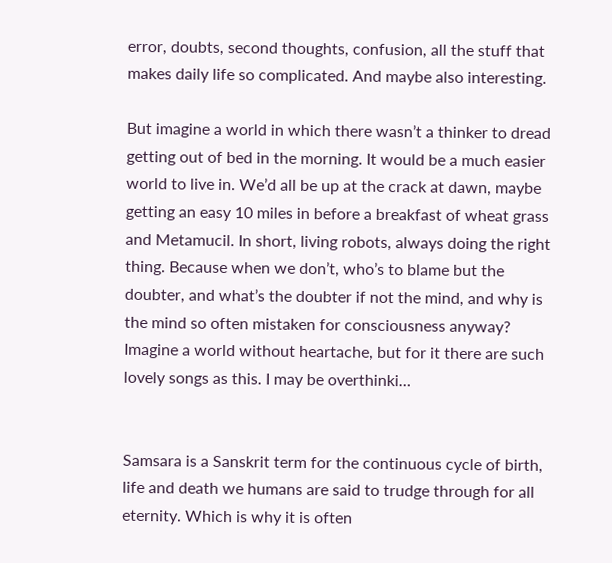error, doubts, second thoughts, confusion, all the stuff that makes daily life so complicated. And maybe also interesting.

But imagine a world in which there wasn’t a thinker to dread getting out of bed in the morning. It would be a much easier world to live in. We’d all be up at the crack at dawn, maybe getting an easy 10 miles in before a breakfast of wheat grass and Metamucil. In short, living robots, always doing the right thing. Because when we don’t, who’s to blame but the doubter, and what’s the doubter if not the mind, and why is the mind so often mistaken for consciousness anyway?
Imagine a world without heartache, but for it there are such lovely songs as this. I may be overthinki…


Samsara is a Sanskrit term for the continuous cycle of birth, life and death we humans are said to trudge through for all eternity. Which is why it is often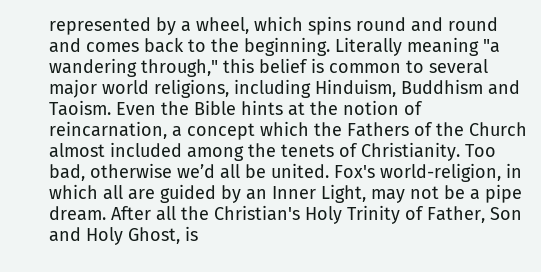represented by a wheel, which spins round and round and comes back to the beginning. Literally meaning "a wandering through," this belief is common to several major world religions, including Hinduism, Buddhism and Taoism. Even the Bible hints at the notion of reincarnation, a concept which the Fathers of the Church almost included among the tenets of Christianity. Too bad, otherwise we’d all be united. Fox's world-religion, in which all are guided by an Inner Light, may not be a pipe dream. After all the Christian's Holy Trinity of Father, Son and Holy Ghost, is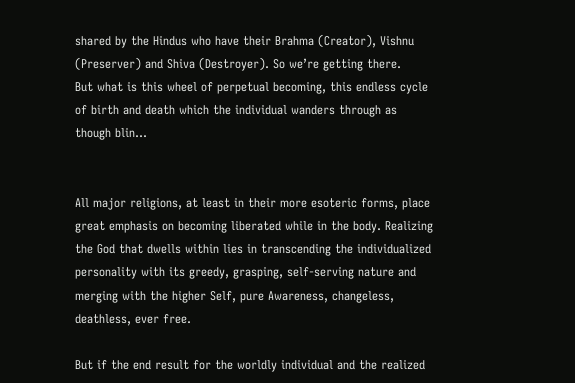shared by the Hindus who have their Brahma (Creator), Vishnu (Preserver) and Shiva (Destroyer). So we’re getting there.
But what is this wheel of perpetual becoming, this endless cycle of birth and death which the individual wanders through as though blin…


All major religions, at least in their more esoteric forms, place great emphasis on becoming liberated while in the body. Realizing the God that dwells within lies in transcending the individualized personality with its greedy, grasping, self-serving nature and merging with the higher Self, pure Awareness, changeless, deathless, ever free.

But if the end result for the worldly individual and the realized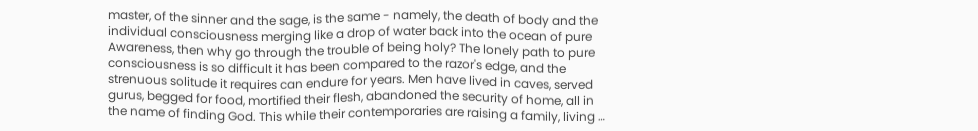master, of the sinner and the sage, is the same - namely, the death of body and the individual consciousness merging like a drop of water back into the ocean of pure Awareness, then why go through the trouble of being holy? The lonely path to pure consciousness is so difficult it has been compared to the razor's edge, and the strenuous solitude it requires can endure for years. Men have lived in caves, served gurus, begged for food, mortified their flesh, abandoned the security of home, all in the name of finding God. This while their contemporaries are raising a family, living …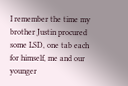I remember the time my brother Justin procured some LSD, one tab each for himself, me and our younger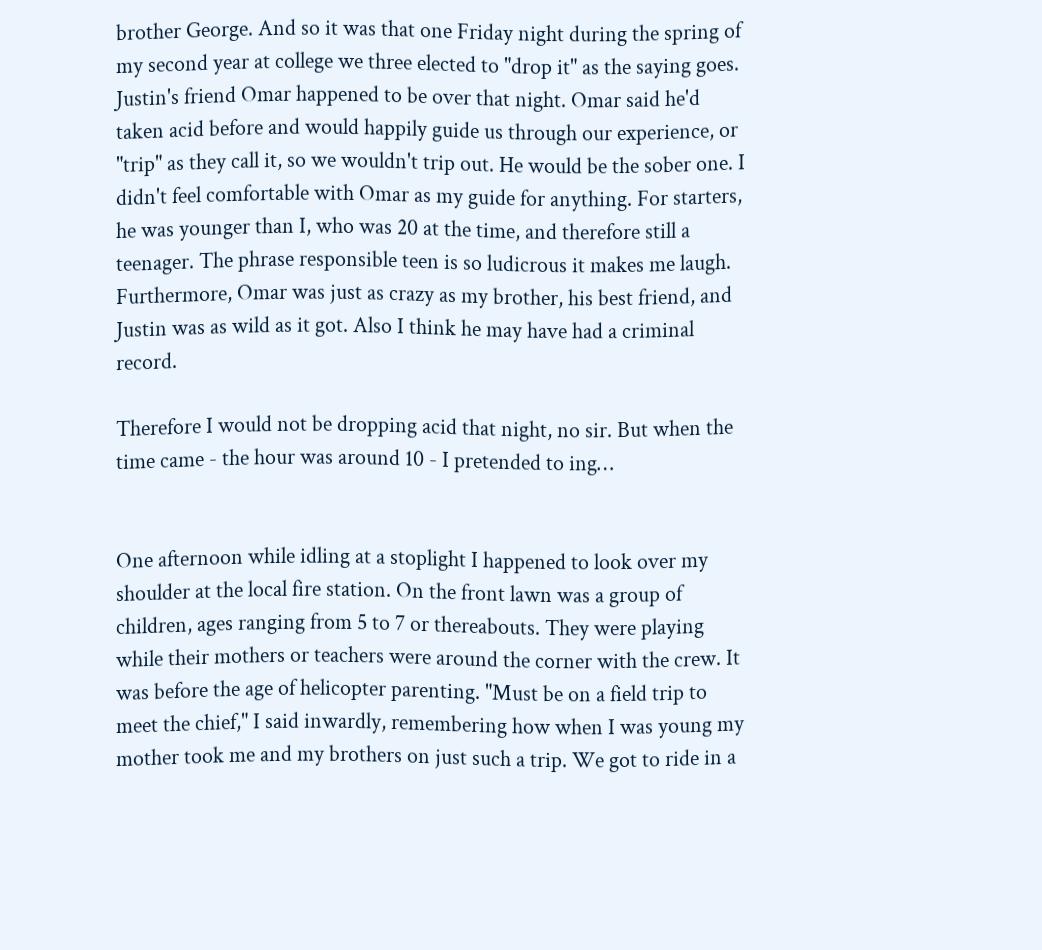brother George. And so it was that one Friday night during the spring of my second year at college we three elected to "drop it" as the saying goes. Justin's friend Omar happened to be over that night. Omar said he'd taken acid before and would happily guide us through our experience, or "trip" as they call it, so we wouldn't trip out. He would be the sober one. I didn't feel comfortable with Omar as my guide for anything. For starters, he was younger than I, who was 20 at the time, and therefore still a teenager. The phrase responsible teen is so ludicrous it makes me laugh. Furthermore, Omar was just as crazy as my brother, his best friend, and Justin was as wild as it got. Also I think he may have had a criminal record.

Therefore I would not be dropping acid that night, no sir. But when the time came - the hour was around 10 - I pretended to ing…


One afternoon while idling at a stoplight I happened to look over my shoulder at the local fire station. On the front lawn was a group of children, ages ranging from 5 to 7 or thereabouts. They were playing while their mothers or teachers were around the corner with the crew. It was before the age of helicopter parenting. "Must be on a field trip to meet the chief," I said inwardly, remembering how when I was young my mother took me and my brothers on just such a trip. We got to ride in a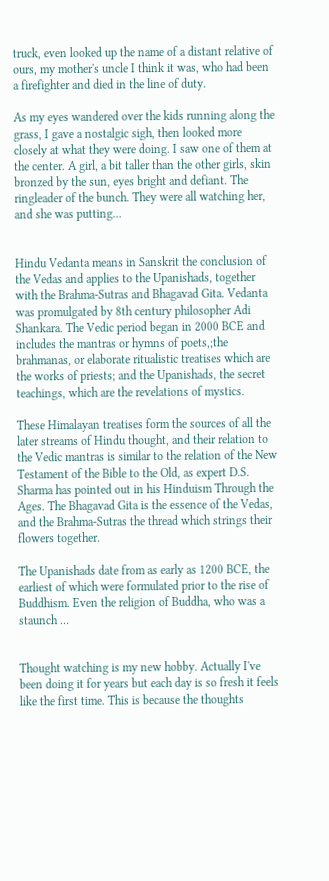truck, even looked up the name of a distant relative of ours, my mother's uncle I think it was, who had been a firefighter and died in the line of duty.

As my eyes wandered over the kids running along the grass, I gave a nostalgic sigh, then looked more closely at what they were doing. I saw one of them at the center. A girl, a bit taller than the other girls, skin bronzed by the sun, eyes bright and defiant. The ringleader of the bunch. They were all watching her, and she was putting…


Hindu Vedanta means in Sanskrit the conclusion of the Vedas and applies to the Upanishads, together with the Brahma-Sutras and Bhagavad Gita. Vedanta was promulgated by 8th century philosopher Adi Shankara. The Vedic period began in 2000 BCE and includes the mantras or hymns of poets,;the brahmanas, or elaborate ritualistic treatises which are the works of priests; and the Upanishads, the secret teachings, which are the revelations of mystics.

These Himalayan treatises form the sources of all the later streams of Hindu thought, and their relation to the Vedic mantras is similar to the relation of the New Testament of the Bible to the Old, as expert D.S. Sharma has pointed out in his Hinduism Through the Ages. The Bhagavad Gita is the essence of the Vedas, and the Brahma-Sutras the thread which strings their flowers together.

The Upanishads date from as early as 1200 BCE, the earliest of which were formulated prior to the rise of Buddhism. Even the religion of Buddha, who was a staunch …


Thought watching is my new hobby. Actually I've been doing it for years but each day is so fresh it feels like the first time. This is because the thoughts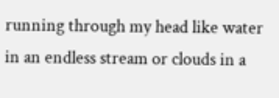running through my head like water in an endless stream or clouds in a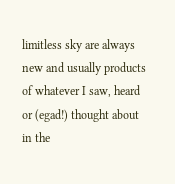limitless sky are always new and usually products of whatever I saw, heard or (egad!) thought about in the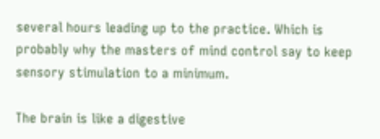several hours leading up to the practice. Which is probably why the masters of mind control say to keep sensory stimulation to a minimum.

The brain is like a digestive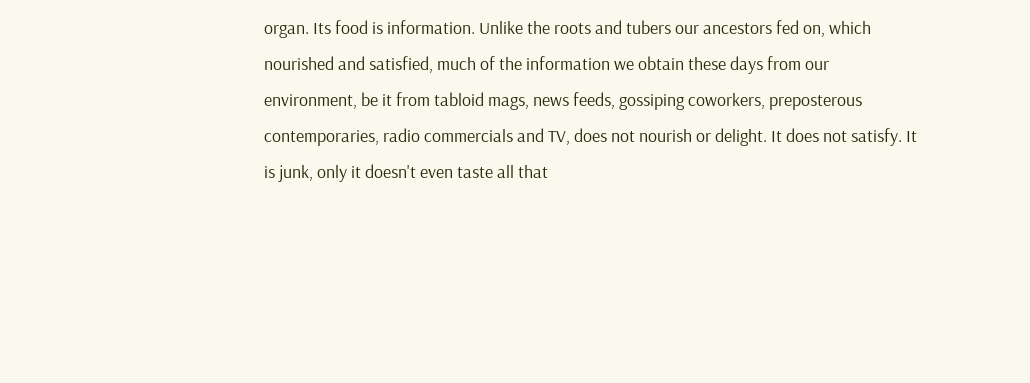organ. Its food is information. Unlike the roots and tubers our ancestors fed on, which nourished and satisfied, much of the information we obtain these days from our environment, be it from tabloid mags, news feeds, gossiping coworkers, preposterous contemporaries, radio commercials and TV, does not nourish or delight. It does not satisfy. It is junk, only it doesn't even taste all that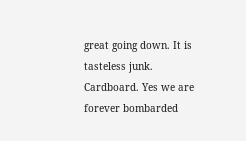great going down. It is tasteless junk. Cardboard. Yes we are forever bombarded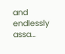and endlessly assa…